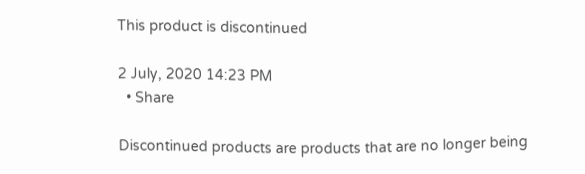This product is discontinued

2 July, 2020 14:23 PM
  • Share

Discontinued products are products that are no longer being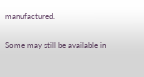manufactured.

Some may still be available in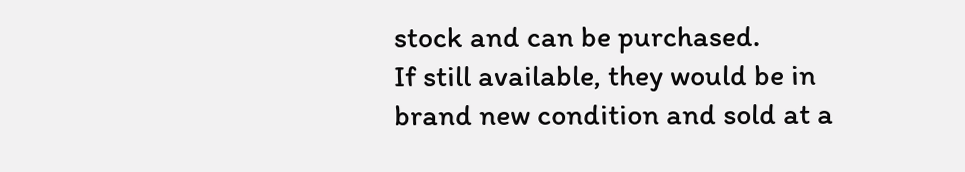stock and can be purchased.
If still available, they would be in brand new condition and sold at a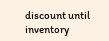discount until inventory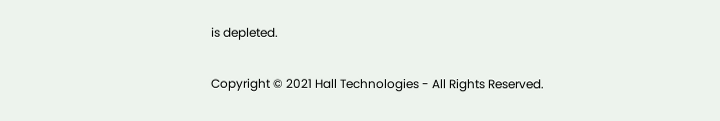is depleted.

Copyright © 2021 Hall Technologies - All Rights Reserved.